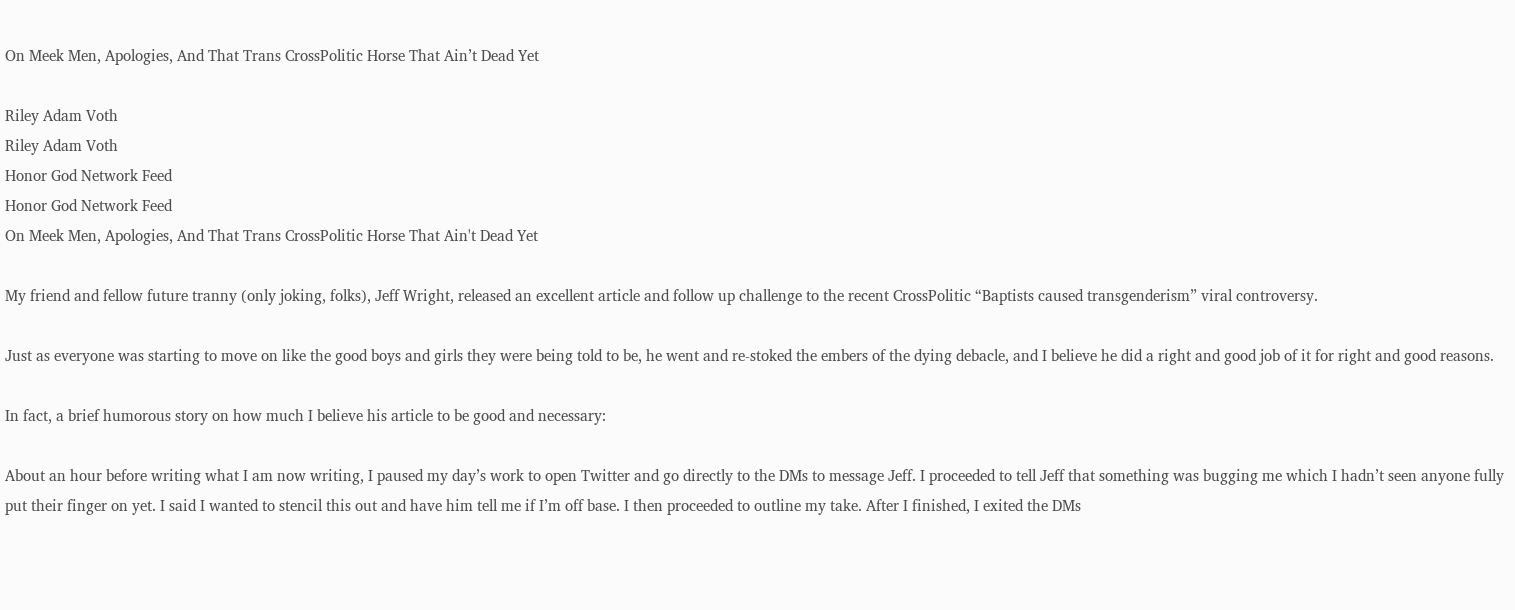On Meek Men, Apologies, And That Trans CrossPolitic Horse That Ain’t Dead Yet

Riley Adam Voth
Riley Adam Voth
Honor God Network Feed
Honor God Network Feed
On Meek Men, Apologies, And That Trans CrossPolitic Horse That Ain't Dead Yet

My friend and fellow future tranny (only joking, folks), Jeff Wright, released an excellent article and follow up challenge to the recent CrossPolitic “Baptists caused transgenderism” viral controversy.

Just as everyone was starting to move on like the good boys and girls they were being told to be, he went and re-stoked the embers of the dying debacle, and I believe he did a right and good job of it for right and good reasons.

In fact, a brief humorous story on how much I believe his article to be good and necessary:

About an hour before writing what I am now writing, I paused my day’s work to open Twitter and go directly to the DMs to message Jeff. I proceeded to tell Jeff that something was bugging me which I hadn’t seen anyone fully put their finger on yet. I said I wanted to stencil this out and have him tell me if I’m off base. I then proceeded to outline my take. After I finished, I exited the DMs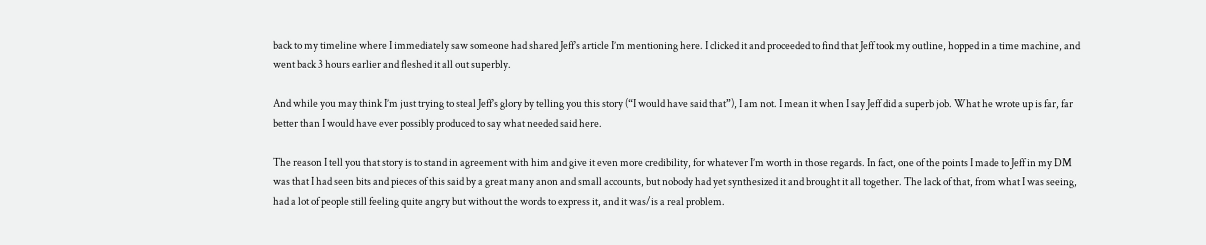back to my timeline where I immediately saw someone had shared Jeff’s article I’m mentioning here. I clicked it and proceeded to find that Jeff took my outline, hopped in a time machine, and went back 3 hours earlier and fleshed it all out superbly.

And while you may think I’m just trying to steal Jeff’s glory by telling you this story (“I would have said that”), I am not. I mean it when I say Jeff did a superb job. What he wrote up is far, far better than I would have ever possibly produced to say what needed said here.

The reason I tell you that story is to stand in agreement with him and give it even more credibility, for whatever I’m worth in those regards. In fact, one of the points I made to Jeff in my DM was that I had seen bits and pieces of this said by a great many anon and small accounts, but nobody had yet synthesized it and brought it all together. The lack of that, from what I was seeing, had a lot of people still feeling quite angry but without the words to express it, and it was/is a real problem.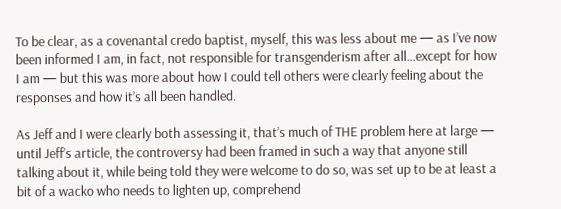To be clear, as a covenantal credo baptist, myself, this was less about me — as I’ve now been informed I am, in fact, not responsible for transgenderism after all…except for how I am — but this was more about how I could tell others were clearly feeling about the responses and how it’s all been handled.

As Jeff and I were clearly both assessing it, that’s much of THE problem here at large — until Jeff’s article, the controversy had been framed in such a way that anyone still talking about it, while being told they were welcome to do so, was set up to be at least a bit of a wacko who needs to lighten up, comprehend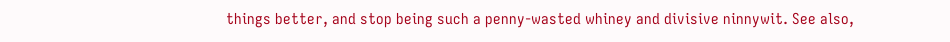things better, and stop being such a penny-wasted whiney and divisive ninnywit. See also,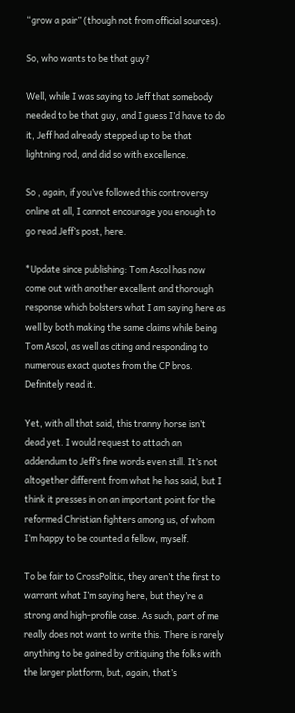“grow a pair” (though not from official sources).

So, who wants to be that guy?

Well, while I was saying to Jeff that somebody needed to be that guy, and I guess I’d have to do it, Jeff had already stepped up to be that lightning rod, and did so with excellence.

So , again, if you’ve followed this controversy online at all, I cannot encourage you enough to go read Jeff’s post, here.

*Update since publishing: Tom Ascol has now come out with another excellent and thorough response which bolsters what I am saying here as well by both making the same claims while being Tom Ascol, as well as citing and responding to numerous exact quotes from the CP bros. Definitely read it.

Yet, with all that said, this tranny horse isn’t dead yet. I would request to attach an addendum to Jeff’s fine words even still. It’s not altogether different from what he has said, but I think it presses in on an important point for the reformed Christian fighters among us, of whom I’m happy to be counted a fellow, myself.

To be fair to CrossPolitic, they aren’t the first to warrant what I’m saying here, but they’re a strong and high-profile case. As such, part of me really does not want to write this. There is rarely anything to be gained by critiquing the folks with the larger platform, but, again, that’s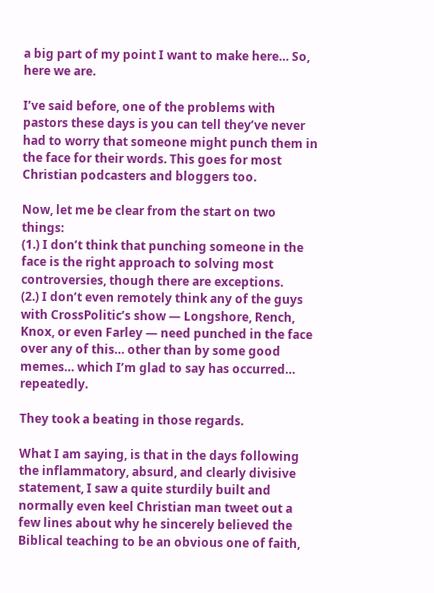a big part of my point I want to make here… So, here we are.

I’ve said before, one of the problems with pastors these days is you can tell they’ve never had to worry that someone might punch them in the face for their words. This goes for most Christian podcasters and bloggers too.

Now, let me be clear from the start on two things:
(1.) I don’t think that punching someone in the face is the right approach to solving most controversies, though there are exceptions.
(2.) I don’t even remotely think any of the guys with CrossPolitic’s show — Longshore, Rench, Knox, or even Farley — need punched in the face over any of this… other than by some good memes… which I’m glad to say has occurred… repeatedly.

They took a beating in those regards.

What I am saying, is that in the days following the inflammatory, absurd, and clearly divisive statement, I saw a quite sturdily built and normally even keel Christian man tweet out a few lines about why he sincerely believed the Biblical teaching to be an obvious one of faith,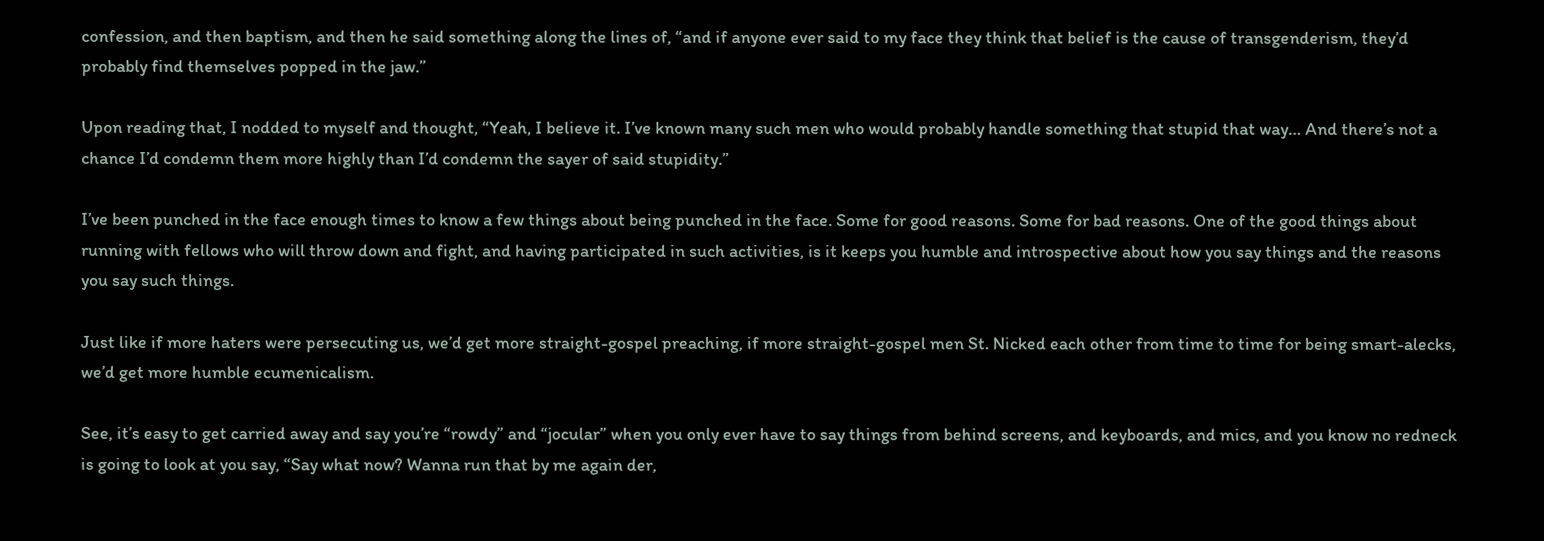confession, and then baptism, and then he said something along the lines of, “and if anyone ever said to my face they think that belief is the cause of transgenderism, they’d probably find themselves popped in the jaw.”

Upon reading that, I nodded to myself and thought, “Yeah, I believe it. I’ve known many such men who would probably handle something that stupid that way… And there’s not a chance I’d condemn them more highly than I’d condemn the sayer of said stupidity.”

I’ve been punched in the face enough times to know a few things about being punched in the face. Some for good reasons. Some for bad reasons. One of the good things about running with fellows who will throw down and fight, and having participated in such activities, is it keeps you humble and introspective about how you say things and the reasons you say such things.

Just like if more haters were persecuting us, we’d get more straight-gospel preaching, if more straight-gospel men St. Nicked each other from time to time for being smart-alecks, we’d get more humble ecumenicalism.

See, it’s easy to get carried away and say you’re “rowdy” and “jocular” when you only ever have to say things from behind screens, and keyboards, and mics, and you know no redneck is going to look at you say, “Say what now? Wanna run that by me again der,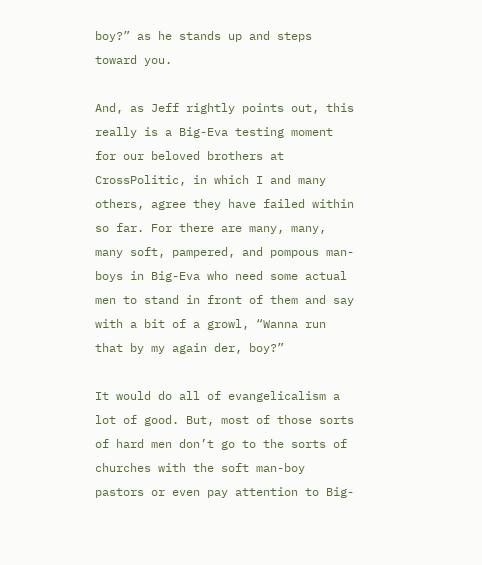boy?” as he stands up and steps toward you.

And, as Jeff rightly points out, this really is a Big-Eva testing moment for our beloved brothers at CrossPolitic, in which I and many others, agree they have failed within so far. For there are many, many, many soft, pampered, and pompous man-boys in Big-Eva who need some actual men to stand in front of them and say with a bit of a growl, “Wanna run that by my again der, boy?”

It would do all of evangelicalism a lot of good. But, most of those sorts of hard men don’t go to the sorts of churches with the soft man-boy pastors or even pay attention to Big-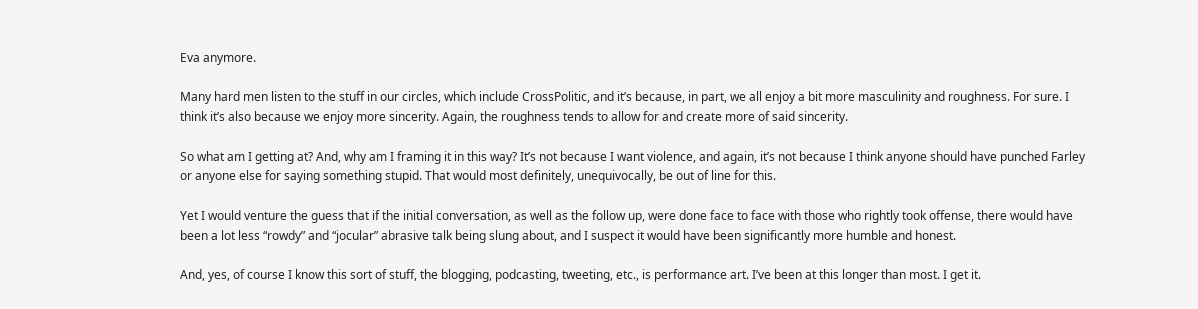Eva anymore.

Many hard men listen to the stuff in our circles, which include CrossPolitic, and it’s because, in part, we all enjoy a bit more masculinity and roughness. For sure. I think it’s also because we enjoy more sincerity. Again, the roughness tends to allow for and create more of said sincerity.

So what am I getting at? And, why am I framing it in this way? It’s not because I want violence, and again, it’s not because I think anyone should have punched Farley or anyone else for saying something stupid. That would most definitely, unequivocally, be out of line for this.

Yet I would venture the guess that if the initial conversation, as well as the follow up, were done face to face with those who rightly took offense, there would have been a lot less “rowdy” and “jocular” abrasive talk being slung about, and I suspect it would have been significantly more humble and honest.

And, yes, of course I know this sort of stuff, the blogging, podcasting, tweeting, etc., is performance art. I’ve been at this longer than most. I get it.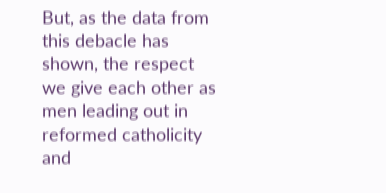But, as the data from this debacle has shown, the respect we give each other as men leading out in reformed catholicity and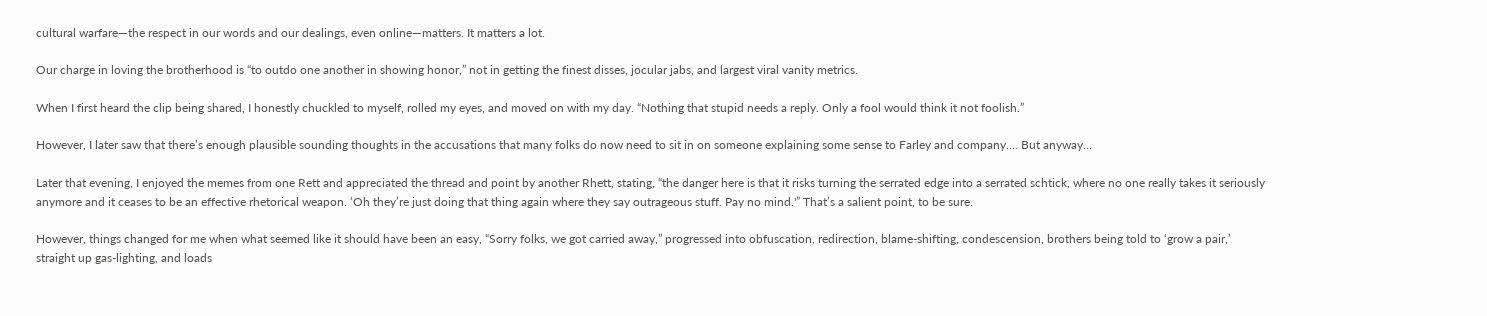cultural warfare—the respect in our words and our dealings, even online—matters. It matters a lot.

Our charge in loving the brotherhood is “to outdo one another in showing honor,” not in getting the finest disses, jocular jabs, and largest viral vanity metrics.

When I first heard the clip being shared, I honestly chuckled to myself, rolled my eyes, and moved on with my day. “Nothing that stupid needs a reply. Only a fool would think it not foolish.”

However, I later saw that there’s enough plausible sounding thoughts in the accusations that many folks do now need to sit in on someone explaining some sense to Farley and company…. But anyway…

Later that evening, I enjoyed the memes from one Rett and appreciated the thread and point by another Rhett, stating, “the danger here is that it risks turning the serrated edge into a serrated schtick, where no one really takes it seriously anymore and it ceases to be an effective rhetorical weapon. ‘Oh they’re just doing that thing again where they say outrageous stuff. Pay no mind.'” That’s a salient point, to be sure.

However, things changed for me when what seemed like it should have been an easy, “Sorry folks, we got carried away,” progressed into obfuscation, redirection, blame-shifting, condescension, brothers being told to ‘grow a pair,’ straight up gas-lighting, and loads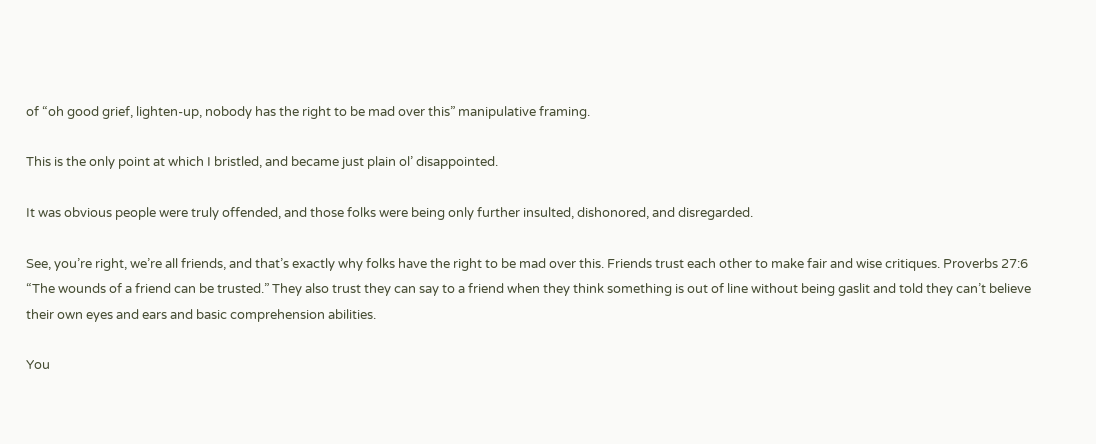of “oh good grief, lighten-up, nobody has the right to be mad over this” manipulative framing.

This is the only point at which I bristled, and became just plain ol’ disappointed.

It was obvious people were truly offended, and those folks were being only further insulted, dishonored, and disregarded.

See, you’re right, we’re all friends, and that’s exactly why folks have the right to be mad over this. Friends trust each other to make fair and wise critiques. Proverbs 27:6 “The wounds of a friend can be trusted.” They also trust they can say to a friend when they think something is out of line without being gaslit and told they can’t believe their own eyes and ears and basic comprehension abilities.

You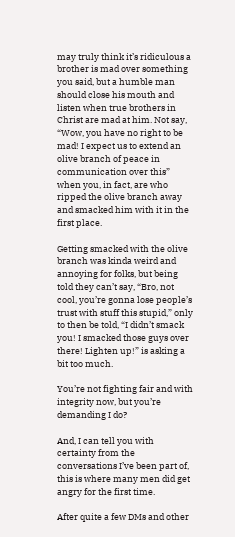may truly think it’s ridiculous a brother is mad over something you said, but a humble man should close his mouth and listen when true brothers in Christ are mad at him. Not say, “Wow, you have no right to be mad! I expect us to extend an olive branch of peace in communication over this” when you, in fact, are who ripped the olive branch away and smacked him with it in the first place.

Getting smacked with the olive branch was kinda weird and annoying for folks, but being told they can’t say, “Bro, not cool, you’re gonna lose people’s trust with stuff this stupid,” only to then be told, “I didn’t smack you! I smacked those guys over there! Lighten up!” is asking a bit too much.

You’re not fighting fair and with integrity now, but you’re demanding I do?

And, I can tell you with certainty from the conversations I’ve been part of, this is where many men did get angry for the first time.

After quite a few DMs and other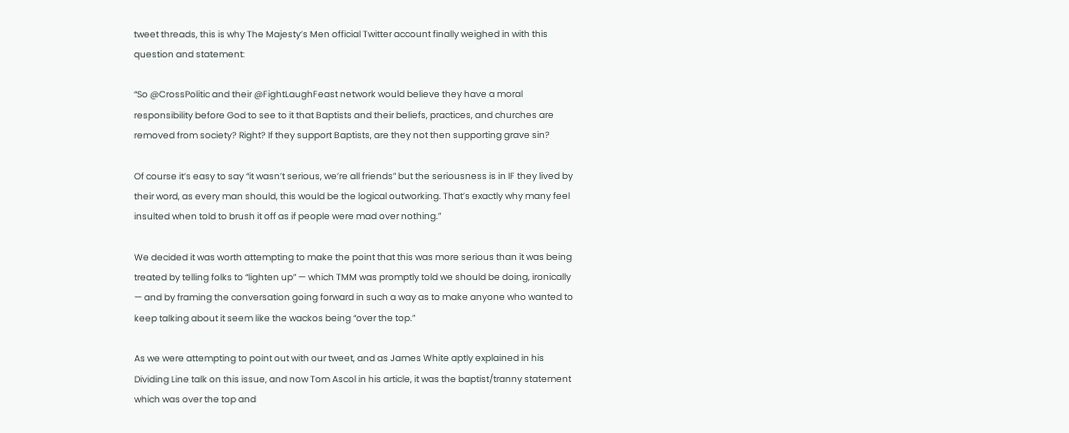tweet threads, this is why The Majesty’s Men official Twitter account finally weighed in with this question and statement:

“So @CrossPolitic and their @FightLaughFeast network would believe they have a moral responsibility before God to see to it that Baptists and their beliefs, practices, and churches are removed from society? Right? If they support Baptists, are they not then supporting grave sin?

Of course it’s easy to say “it wasn’t serious, we’re all friends” but the seriousness is in IF they lived by their word, as every man should, this would be the logical outworking. That’s exactly why many feel insulted when told to brush it off as if people were mad over nothing.”

We decided it was worth attempting to make the point that this was more serious than it was being treated by telling folks to “lighten up” — which TMM was promptly told we should be doing, ironically — and by framing the conversation going forward in such a way as to make anyone who wanted to keep talking about it seem like the wackos being “over the top.”

As we were attempting to point out with our tweet, and as James White aptly explained in his Dividing Line talk on this issue, and now Tom Ascol in his article, it was the baptist/tranny statement which was over the top and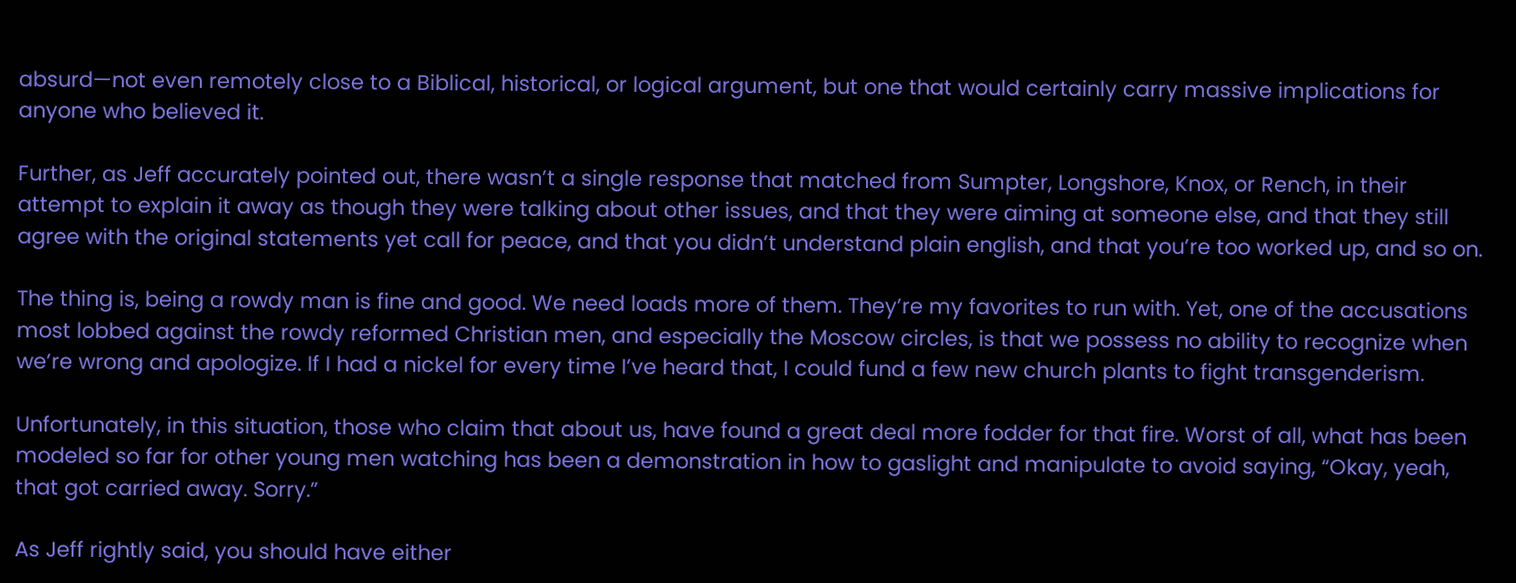absurd—not even remotely close to a Biblical, historical, or logical argument, but one that would certainly carry massive implications for anyone who believed it.

Further, as Jeff accurately pointed out, there wasn’t a single response that matched from Sumpter, Longshore, Knox, or Rench, in their attempt to explain it away as though they were talking about other issues, and that they were aiming at someone else, and that they still agree with the original statements yet call for peace, and that you didn’t understand plain english, and that you’re too worked up, and so on.

The thing is, being a rowdy man is fine and good. We need loads more of them. They’re my favorites to run with. Yet, one of the accusations most lobbed against the rowdy reformed Christian men, and especially the Moscow circles, is that we possess no ability to recognize when we’re wrong and apologize. If I had a nickel for every time I’ve heard that, I could fund a few new church plants to fight transgenderism.

Unfortunately, in this situation, those who claim that about us, have found a great deal more fodder for that fire. Worst of all, what has been modeled so far for other young men watching has been a demonstration in how to gaslight and manipulate to avoid saying, “Okay, yeah, that got carried away. Sorry.”

As Jeff rightly said, you should have either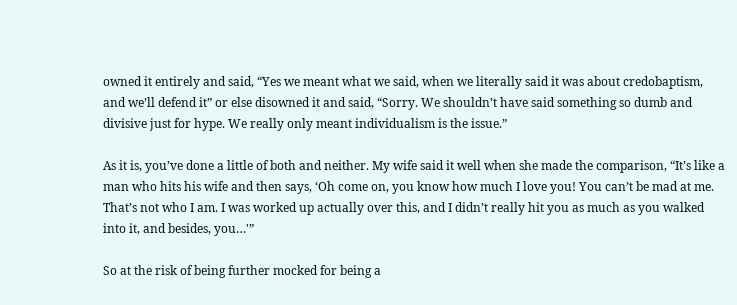owned it entirely and said, “Yes we meant what we said, when we literally said it was about credobaptism, and we’ll defend it” or else disowned it and said, “Sorry. We shouldn’t have said something so dumb and divisive just for hype. We really only meant individualism is the issue.”

As it is, you’ve done a little of both and neither. My wife said it well when she made the comparison, “It’s like a man who hits his wife and then says, ‘Oh come on, you know how much I love you! You can’t be mad at me. That’s not who I am. I was worked up actually over this, and I didn’t really hit you as much as you walked into it, and besides, you…'”

So at the risk of being further mocked for being a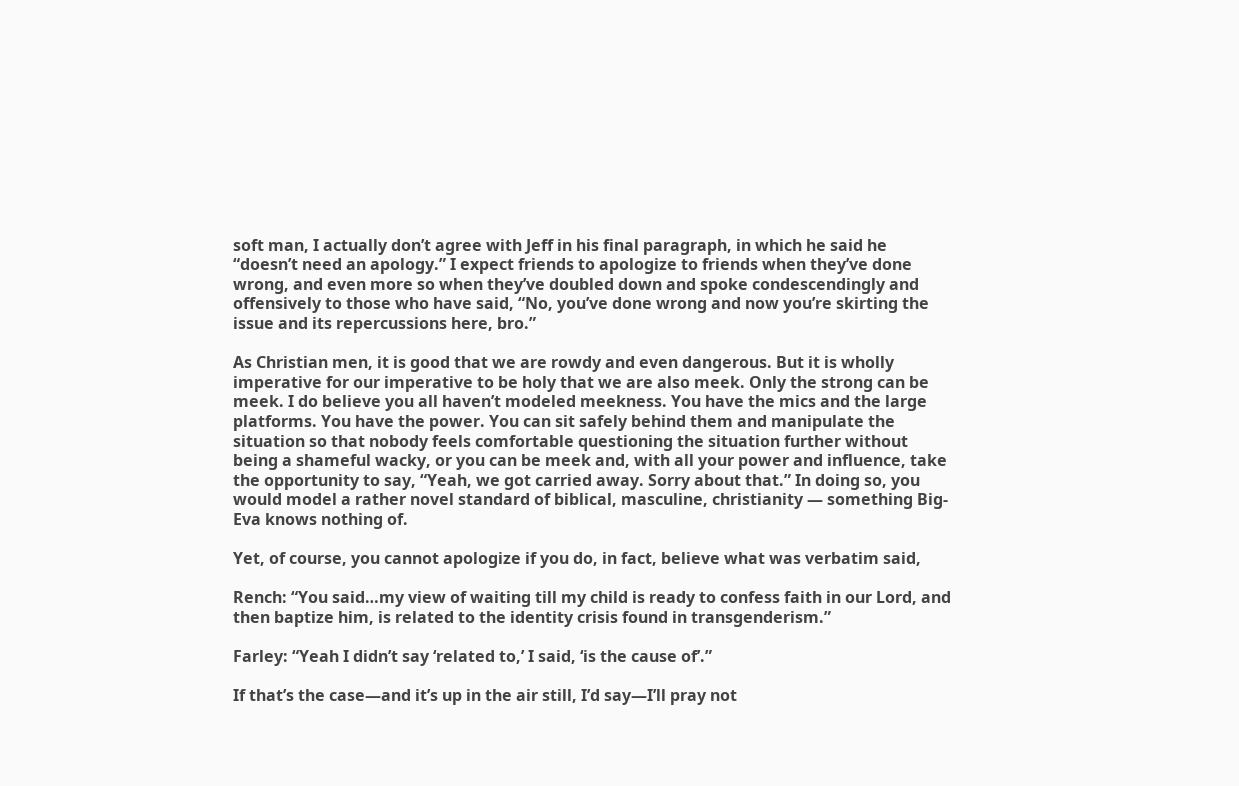soft man, I actually don’t agree with Jeff in his final paragraph, in which he said he “doesn’t need an apology.” I expect friends to apologize to friends when they’ve done wrong, and even more so when they’ve doubled down and spoke condescendingly and offensively to those who have said, “No, you’ve done wrong and now you’re skirting the issue and its repercussions here, bro.”

As Christian men, it is good that we are rowdy and even dangerous. But it is wholly imperative for our imperative to be holy that we are also meek. Only the strong can be meek. I do believe you all haven’t modeled meekness. You have the mics and the large platforms. You have the power. You can sit safely behind them and manipulate the situation so that nobody feels comfortable questioning the situation further without being a shameful wacky, or you can be meek and, with all your power and influence, take the opportunity to say, “Yeah, we got carried away. Sorry about that.” In doing so, you would model a rather novel standard of biblical, masculine, christianity — something Big-Eva knows nothing of.

Yet, of course, you cannot apologize if you do, in fact, believe what was verbatim said,

Rench: “You said…my view of waiting till my child is ready to confess faith in our Lord, and then baptize him, is related to the identity crisis found in transgenderism.”

Farley: “Yeah I didn’t say ‘related to,’ I said, ‘is the cause of’.”

If that’s the case—and it’s up in the air still, I’d say—I’ll pray not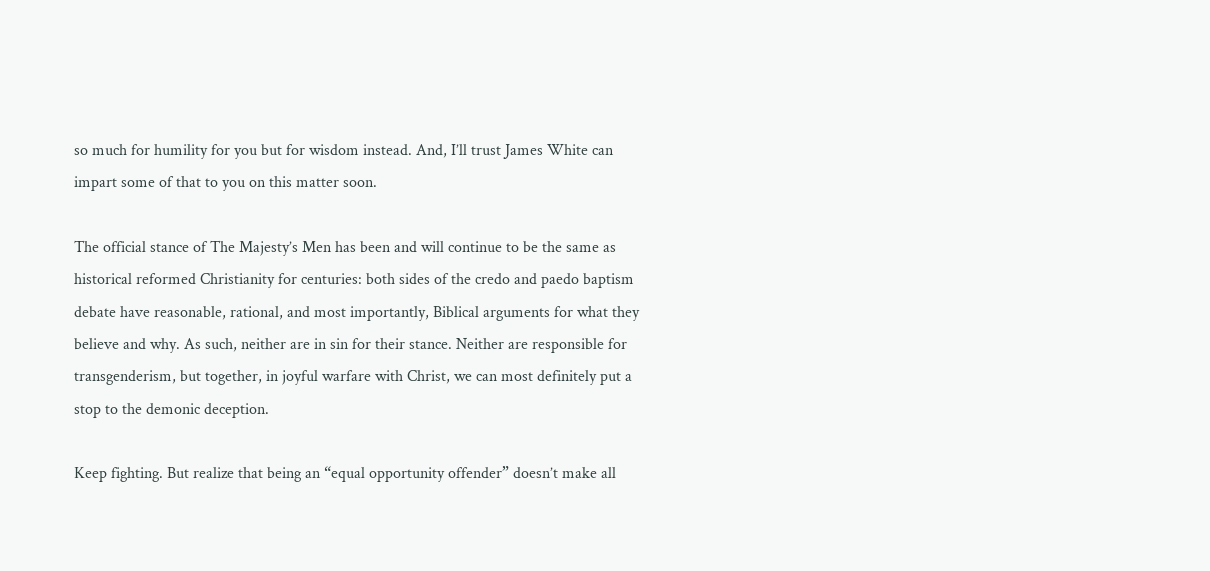so much for humility for you but for wisdom instead. And, I’ll trust James White can impart some of that to you on this matter soon.

The official stance of The Majesty’s Men has been and will continue to be the same as historical reformed Christianity for centuries: both sides of the credo and paedo baptism debate have reasonable, rational, and most importantly, Biblical arguments for what they believe and why. As such, neither are in sin for their stance. Neither are responsible for transgenderism, but together, in joyful warfare with Christ, we can most definitely put a stop to the demonic deception.

Keep fighting. But realize that being an “equal opportunity offender” doesn’t make all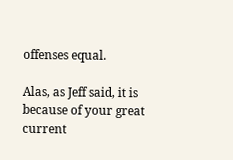offenses equal.

Alas, as Jeff said, it is because of your great current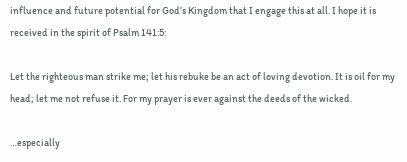influence and future potential for God’s Kingdom that I engage this at all. I hope it is received in the spirit of Psalm 141:5:

Let the righteous man strike me; let his rebuke be an act of loving devotion. It is oil for my head; let me not refuse it. For my prayer is ever against the deeds of the wicked.

…especially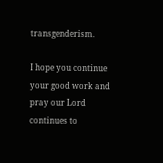transgenderism.

I hope you continue your good work and pray our Lord continues to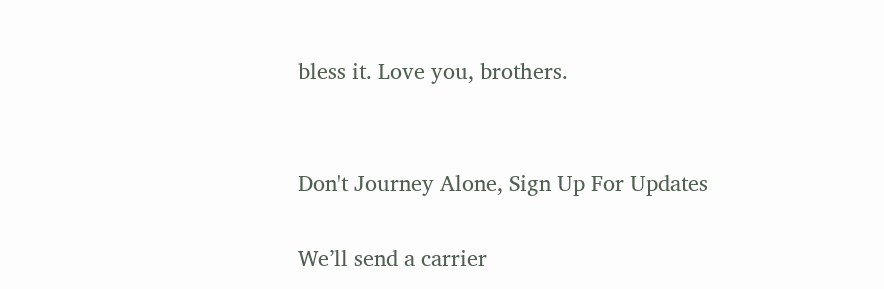bless it. Love you, brothers.


Don't Journey Alone, Sign Up For Updates

We’ll send a carrier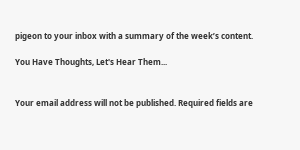pigeon to your inbox with a summary of the week’s content.

You Have Thoughts, Let's Hear Them...


Your email address will not be published. Required fields are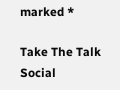marked *

Take The Talk Social